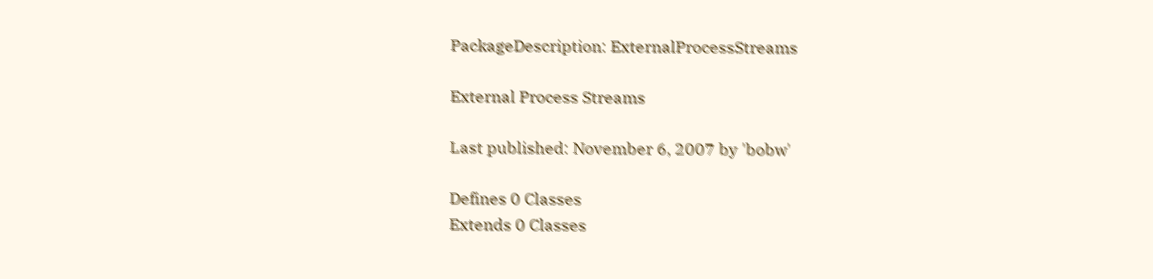PackageDescription: ExternalProcessStreams

External Process Streams

Last published: November 6, 2007 by 'bobw'

Defines 0 Classes
Extends 0 Classes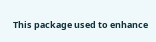This package used to enhance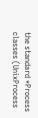the standard *Process classes (UnixProcess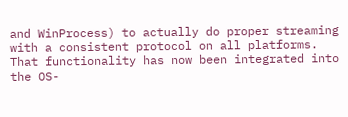and WinProcess) to actually do proper streaming with a consistent protocol on all platforms. That functionality has now been integrated into the OS-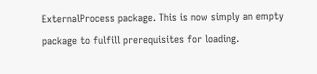ExternalProcess package. This is now simply an empty package to fulfill prerequisites for loading.